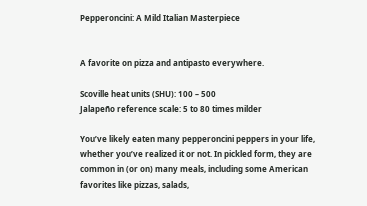Pepperoncini: A Mild Italian Masterpiece


A favorite on pizza and antipasto everywhere.

Scoville heat units (SHU): 100 – 500
Jalapeño reference scale: 5 to 80 times milder

You’ve likely eaten many pepperoncini peppers in your life, whether you’ve realized it or not. In pickled form, they are common in (or on) many meals, including some American favorites like pizzas, salads,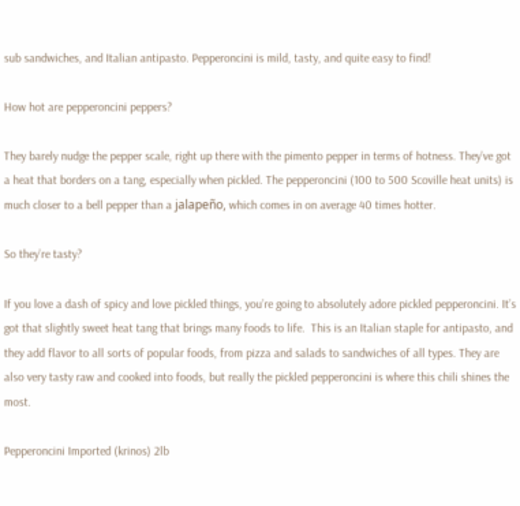sub sandwiches, and Italian antipasto. Pepperoncini is mild, tasty, and quite easy to find!

How hot are pepperoncini peppers?

They barely nudge the pepper scale, right up there with the pimento pepper in terms of hotness. They’ve got a heat that borders on a tang, especially when pickled. The pepperoncini (100 to 500 Scoville heat units) is much closer to a bell pepper than a jalapeño, which comes in on average 40 times hotter.

So they’re tasty?

If you love a dash of spicy and love pickled things, you’re going to absolutely adore pickled pepperoncini. It’s got that slightly sweet heat tang that brings many foods to life.  This is an Italian staple for antipasto, and they add flavor to all sorts of popular foods, from pizza and salads to sandwiches of all types. They are also very tasty raw and cooked into foods, but really the pickled pepperoncini is where this chili shines the most.

Pepperoncini Imported (krinos) 2lb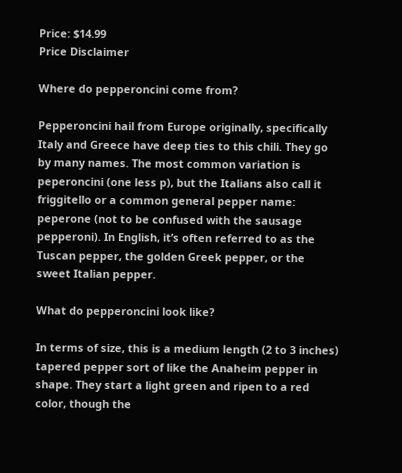Price: $14.99
Price Disclaimer

Where do pepperoncini come from?

Pepperoncini hail from Europe originally, specifically Italy and Greece have deep ties to this chili. They go by many names. The most common variation is peperoncini (one less p), but the Italians also call it friggitello or a common general pepper name: peperone (not to be confused with the sausage pepperoni). In English, it’s often referred to as the Tuscan pepper, the golden Greek pepper, or the sweet Italian pepper.

What do pepperoncini look like?

In terms of size, this is a medium length (2 to 3 inches) tapered pepper sort of like the Anaheim pepper in shape. They start a light green and ripen to a red color, though the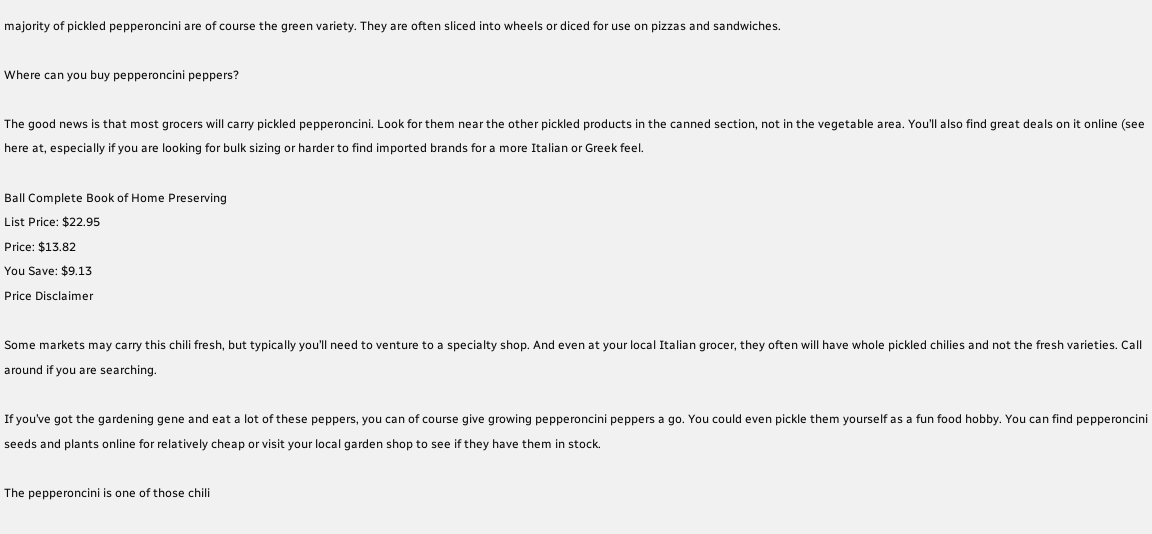majority of pickled pepperoncini are of course the green variety. They are often sliced into wheels or diced for use on pizzas and sandwiches.

Where can you buy pepperoncini peppers?

The good news is that most grocers will carry pickled pepperoncini. Look for them near the other pickled products in the canned section, not in the vegetable area. You’ll also find great deals on it online (see here at, especially if you are looking for bulk sizing or harder to find imported brands for a more Italian or Greek feel.

Ball Complete Book of Home Preserving
List Price: $22.95
Price: $13.82
You Save: $9.13
Price Disclaimer

Some markets may carry this chili fresh, but typically you’ll need to venture to a specialty shop. And even at your local Italian grocer, they often will have whole pickled chilies and not the fresh varieties. Call around if you are searching.

If you’ve got the gardening gene and eat a lot of these peppers, you can of course give growing pepperoncini peppers a go. You could even pickle them yourself as a fun food hobby. You can find pepperoncini seeds and plants online for relatively cheap or visit your local garden shop to see if they have them in stock.

The pepperoncini is one of those chili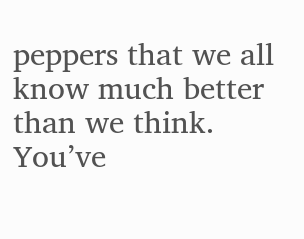peppers that we all know much better than we think. You’ve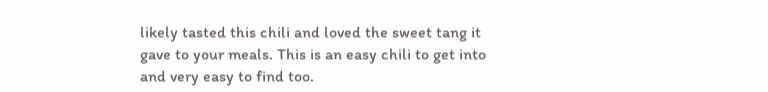likely tasted this chili and loved the sweet tang it gave to your meals. This is an easy chili to get into and very easy to find too.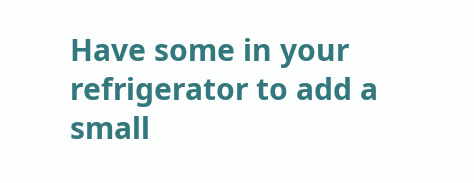Have some in your refrigerator to add a small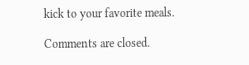kick to your favorite meals.

Comments are closed.